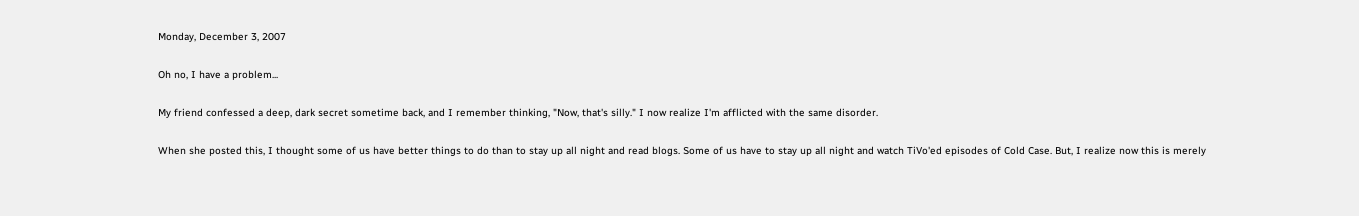Monday, December 3, 2007

Oh no, I have a problem...

My friend confessed a deep, dark secret sometime back, and I remember thinking, "Now, that's silly." I now realize I'm afflicted with the same disorder.

When she posted this, I thought some of us have better things to do than to stay up all night and read blogs. Some of us have to stay up all night and watch TiVo'ed episodes of Cold Case. But, I realize now this is merely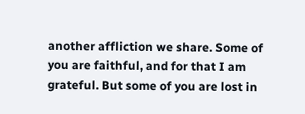another affliction we share. Some of you are faithful, and for that I am grateful. But some of you are lost in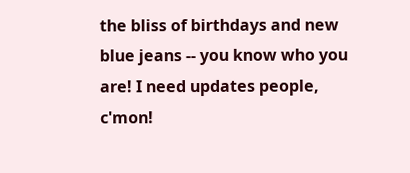the bliss of birthdays and new blue jeans -- you know who you are! I need updates people, c'mon!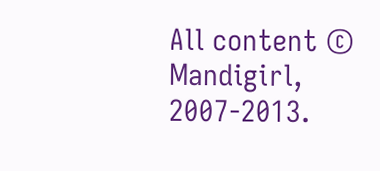All content © Mandigirl, 2007-2013.